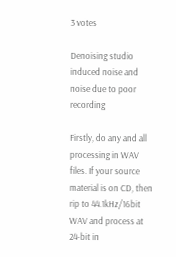3 votes

Denoising studio induced noise and noise due to poor recording

Firstly, do any and all processing in WAV files. If your source material is on CD, then rip to 44.1kHz/16bit WAV and process at 24-bit in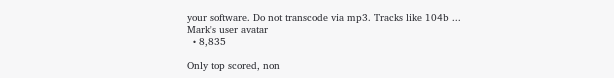your software. Do not transcode via mp3. Tracks like 104b ...
Mark's user avatar
  • 8,835

Only top scored, non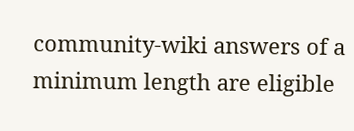community-wiki answers of a minimum length are eligible